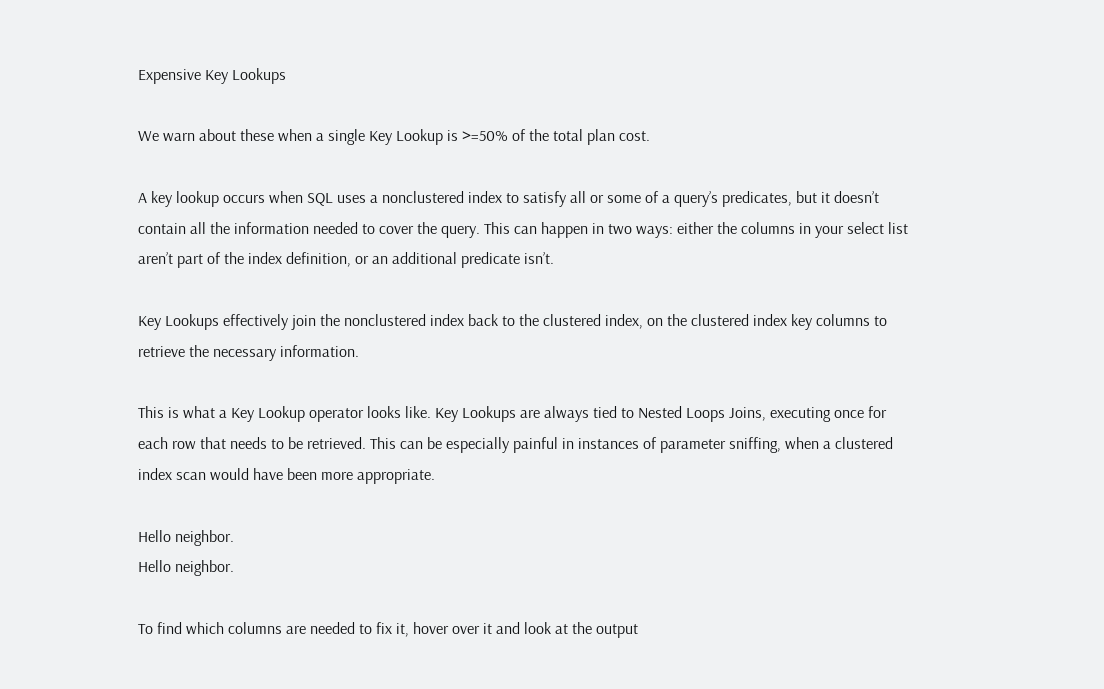Expensive Key Lookups

We warn about these when a single Key Lookup is >=50% of the total plan cost.

A key lookup occurs when SQL uses a nonclustered index to satisfy all or some of a query’s predicates, but it doesn’t contain all the information needed to cover the query. This can happen in two ways: either the columns in your select list aren’t part of the index definition, or an additional predicate isn’t.

Key Lookups effectively join the nonclustered index back to the clustered index, on the clustered index key columns to retrieve the necessary information.

This is what a Key Lookup operator looks like. Key Lookups are always tied to Nested Loops Joins, executing once for each row that needs to be retrieved. This can be especially painful in instances of parameter sniffing, when a clustered index scan would have been more appropriate.

Hello neighbor.
Hello neighbor.

To find which columns are needed to fix it, hover over it and look at the output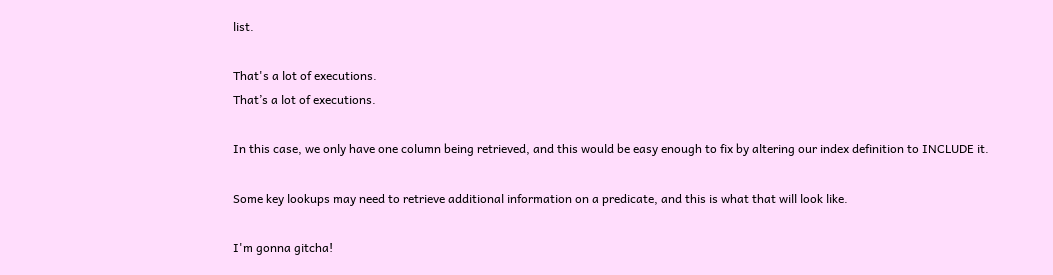list.

That's a lot of executions.
That’s a lot of executions.

In this case, we only have one column being retrieved, and this would be easy enough to fix by altering our index definition to INCLUDE it.

Some key lookups may need to retrieve additional information on a predicate, and this is what that will look like.

I'm gonna gitcha!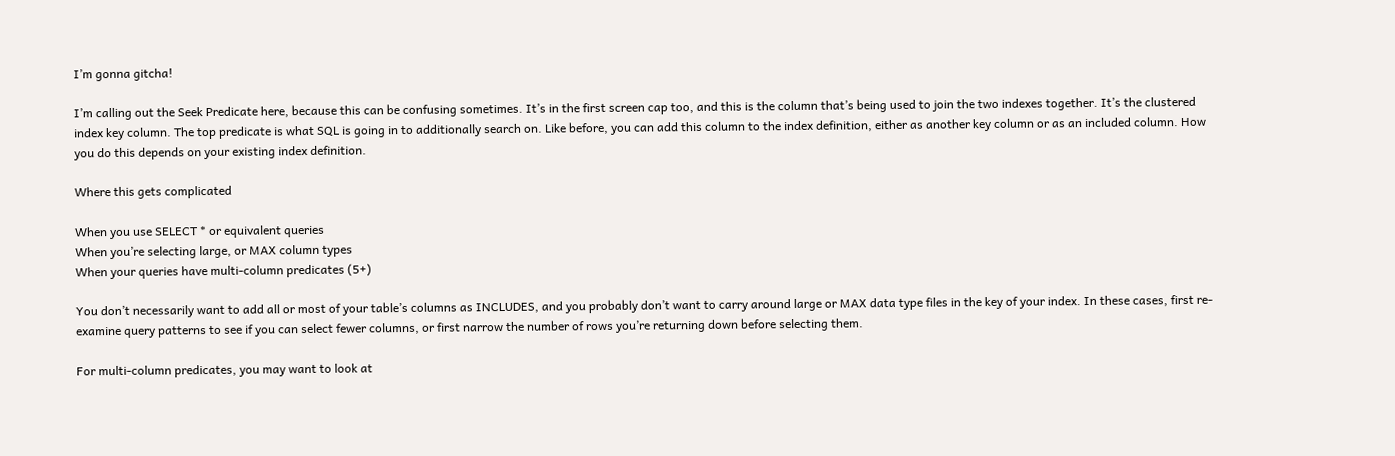I’m gonna gitcha!

I’m calling out the Seek Predicate here, because this can be confusing sometimes. It’s in the first screen cap too, and this is the column that’s being used to join the two indexes together. It’s the clustered index key column. The top predicate is what SQL is going in to additionally search on. Like before, you can add this column to the index definition, either as another key column or as an included column. How you do this depends on your existing index definition.

Where this gets complicated

When you use SELECT * or equivalent queries
When you’re selecting large, or MAX column types
When your queries have multi-column predicates (5+)

You don’t necessarily want to add all or most of your table’s columns as INCLUDES, and you probably don’t want to carry around large or MAX data type files in the key of your index. In these cases, first re-examine query patterns to see if you can select fewer columns, or first narrow the number of rows you’re returning down before selecting them.

For multi-column predicates, you may want to look at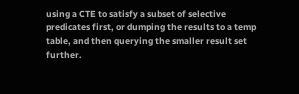using a CTE to satisfy a subset of selective predicates first, or dumping the results to a temp table, and then querying the smaller result set further.